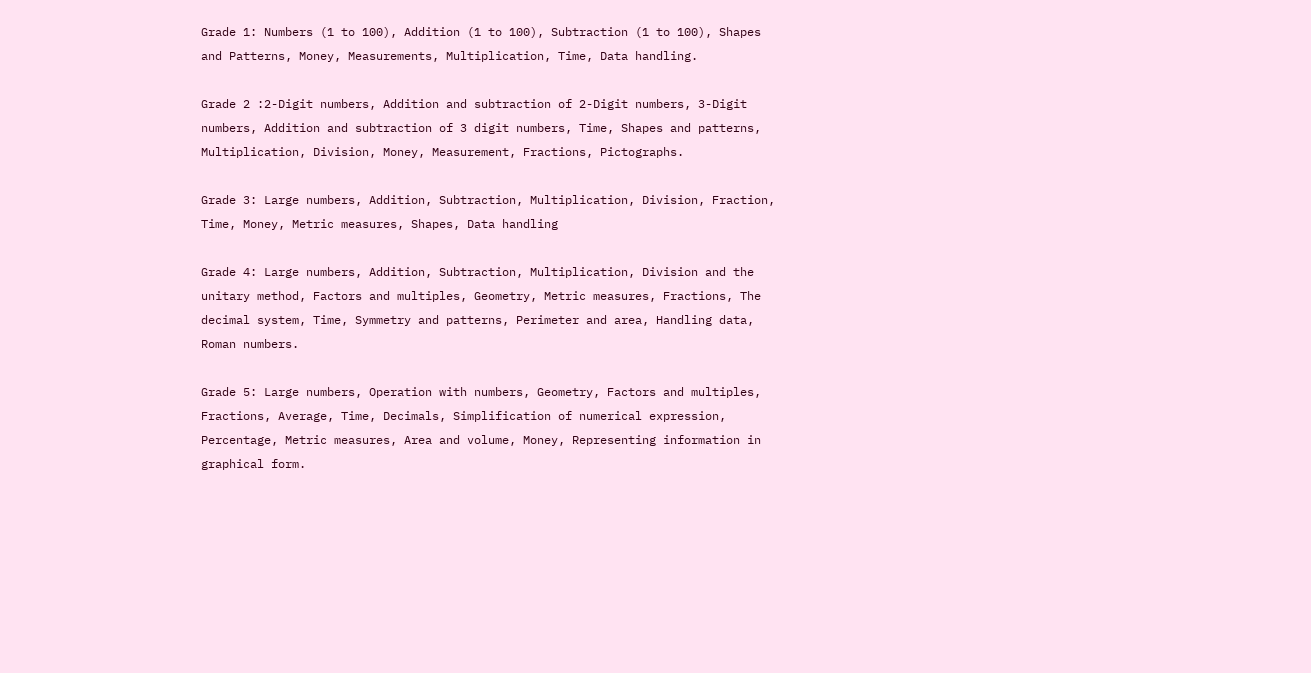Grade 1: Numbers (1 to 100), Addition (1 to 100), Subtraction (1 to 100), Shapes and Patterns, Money, Measurements, Multiplication, Time, Data handling.

Grade 2 :2-Digit numbers, Addition and subtraction of 2-Digit numbers, 3-Digit numbers, Addition and subtraction of 3 digit numbers, Time, Shapes and patterns, Multiplication, Division, Money, Measurement, Fractions, Pictographs.

Grade 3: Large numbers, Addition, Subtraction, Multiplication, Division, Fraction, Time, Money, Metric measures, Shapes, Data handling

Grade 4: Large numbers, Addition, Subtraction, Multiplication, Division and the unitary method, Factors and multiples, Geometry, Metric measures, Fractions, The decimal system, Time, Symmetry and patterns, Perimeter and area, Handling data, Roman numbers.

Grade 5: Large numbers, Operation with numbers, Geometry, Factors and multiples, Fractions, Average, Time, Decimals, Simplification of numerical expression, Percentage, Metric measures, Area and volume, Money, Representing information in graphical form.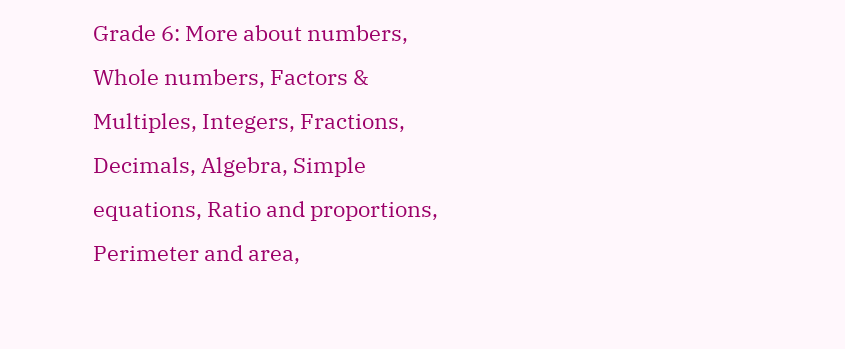Grade 6: More about numbers, Whole numbers, Factors & Multiples, Integers, Fractions, Decimals, Algebra, Simple equations, Ratio and proportions, Perimeter and area,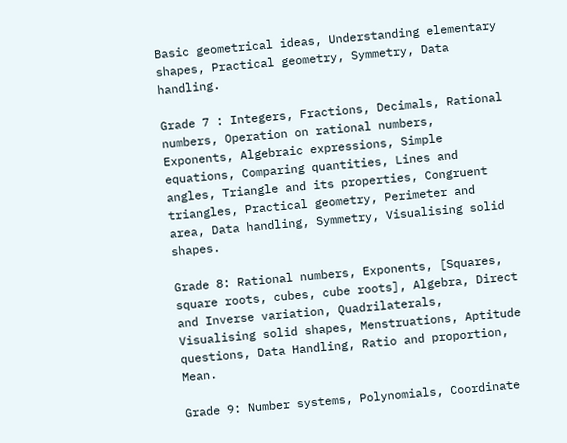Basic geometrical ideas, Understanding elementary shapes, Practical geometry, Symmetry, Data handling.

Grade 7 : Integers, Fractions, Decimals, Rational numbers, Operation on rational numbers, Exponents, Algebraic expressions, Simple equations, Comparing quantities, Lines and angles, Triangle and its properties, Congruent triangles, Practical geometry, Perimeter and area, Data handling, Symmetry, Visualising solid shapes.

Grade 8: Rational numbers, Exponents, [Squares, square roots, cubes, cube roots], Algebra, Direct and Inverse variation, Quadrilaterals, Visualising solid shapes, Menstruations, Aptitude questions, Data Handling, Ratio and proportion, Mean.

Grade 9: Number systems, Polynomials, Coordinate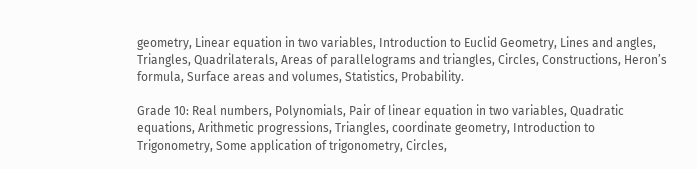geometry, Linear equation in two variables, Introduction to Euclid Geometry, Lines and angles, Triangles, Quadrilaterals, Areas of parallelograms and triangles, Circles, Constructions, Heron’s formula, Surface areas and volumes, Statistics, Probability.

Grade 10: Real numbers, Polynomials, Pair of linear equation in two variables, Quadratic equations, Arithmetic progressions, Triangles, coordinate geometry, Introduction to Trigonometry, Some application of trigonometry, Circles,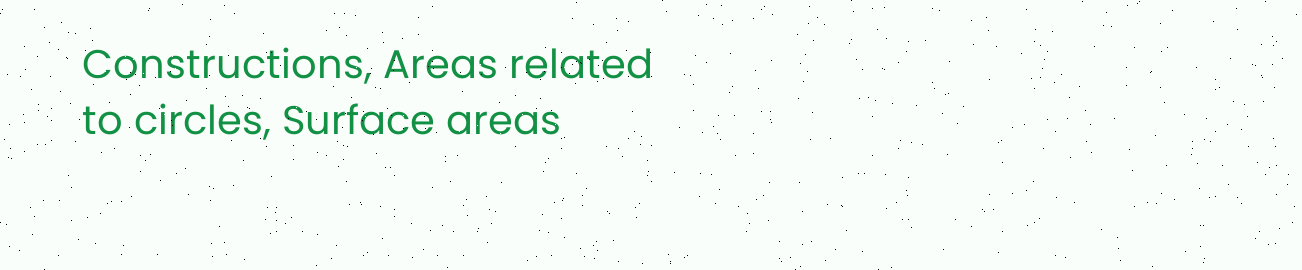Constructions, Areas related to circles, Surface areas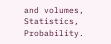and volumes, Statistics, Probability.